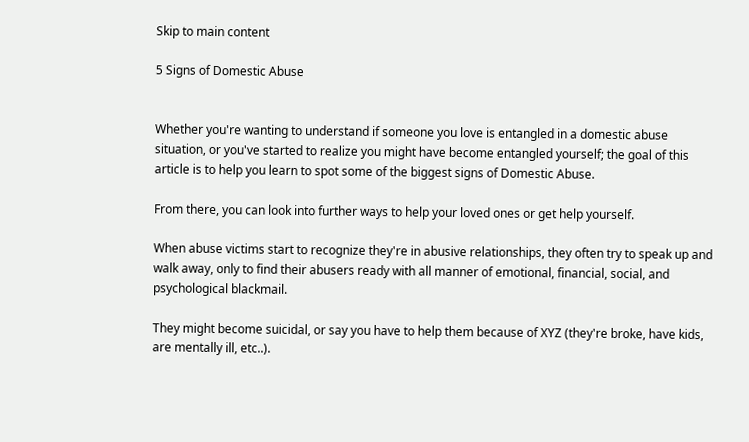Skip to main content

5 Signs of Domestic Abuse


Whether you're wanting to understand if someone you love is entangled in a domestic abuse situation, or you've started to realize you might have become entangled yourself; the goal of this article is to help you learn to spot some of the biggest signs of Domestic Abuse.

From there, you can look into further ways to help your loved ones or get help yourself.

When abuse victims start to recognize they're in abusive relationships, they often try to speak up and walk away, only to find their abusers ready with all manner of emotional, financial, social, and psychological blackmail.

They might become suicidal, or say you have to help them because of XYZ (they're broke, have kids, are mentally ill, etc..).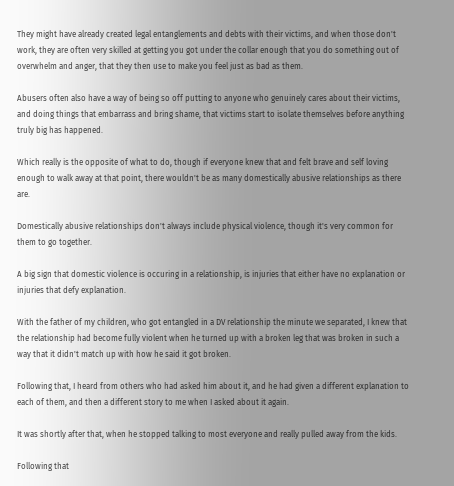They might have already created legal entanglements and debts with their victims, and when those don't work, they are often very skilled at getting you got under the collar enough that you do something out of overwhelm and anger, that they then use to make you feel just as bad as them.

Abusers often also have a way of being so off putting to anyone who genuinely cares about their victims, and doing things that embarrass and bring shame, that victims start to isolate themselves before anything truly big has happened.

Which really is the opposite of what to do, though if everyone knew that and felt brave and self loving enough to walk away at that point, there wouldn't be as many domestically abusive relationships as there are.

Domestically abusive relationships don't always include physical violence, though it's very common for them to go together.

A big sign that domestic violence is occuring in a relationship, is injuries that either have no explanation or injuries that defy explanation.

With the father of my children, who got entangled in a DV relationship the minute we separated, I knew that the relationship had become fully violent when he turned up with a broken leg that was broken in such a way that it didn't match up with how he said it got broken.

Following that, I heard from others who had asked him about it, and he had given a different explanation to each of them, and then a different story to me when I asked about it again.

It was shortly after that, when he stopped talking to most everyone and really pulled away from the kids.

Following that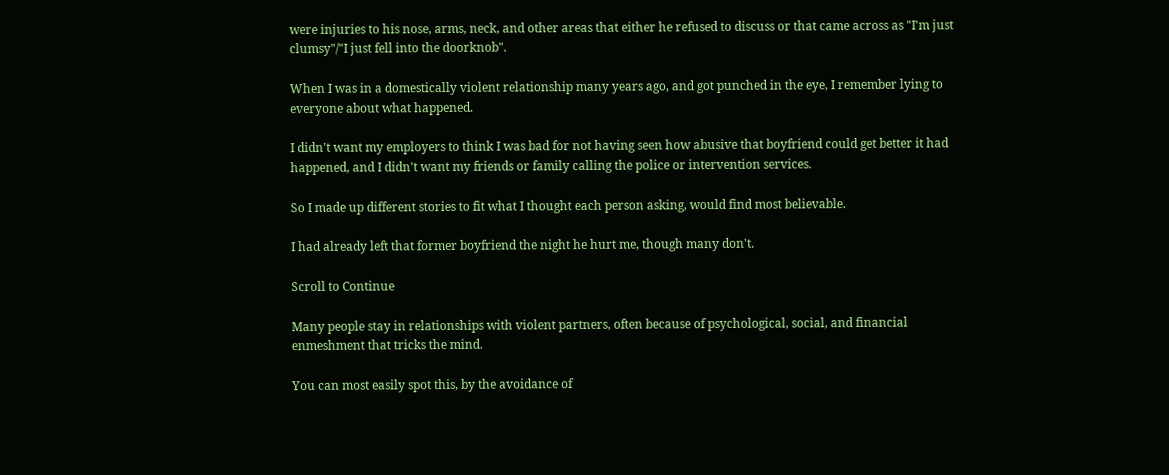were injuries to his nose, arms, neck, and other areas that either he refused to discuss or that came across as "I'm just clumsy"/"I just fell into the doorknob".

When I was in a domestically violent relationship many years ago, and got punched in the eye, I remember lying to everyone about what happened.

I didn't want my employers to think I was bad for not having seen how abusive that boyfriend could get better it had happened, and I didn't want my friends or family calling the police or intervention services.

So I made up different stories to fit what I thought each person asking, would find most believable.

I had already left that former boyfriend the night he hurt me, though many don't.

Scroll to Continue

Many people stay in relationships with violent partners, often because of psychological, social, and financial enmeshment that tricks the mind.

You can most easily spot this, by the avoidance of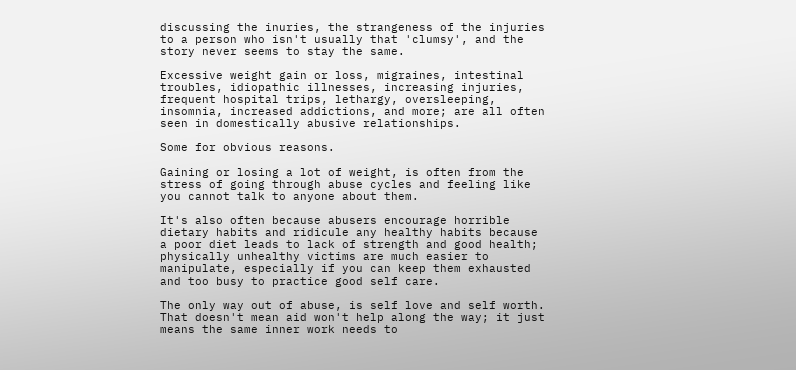discussing the inuries, the strangeness of the injuries to a person who isn't usually that 'clumsy', and the story never seems to stay the same.

Excessive weight gain or loss, migraines, intestinal troubles, idiopathic illnesses, increasing injuries, frequent hospital trips, lethargy, oversleeping, insomnia, increased addictions, and more; are all often seen in domestically abusive relationships.

Some for obvious reasons.

Gaining or losing a lot of weight, is often from the stress of going through abuse cycles and feeling like you cannot talk to anyone about them.

It's also often because abusers encourage horrible dietary habits and ridicule any healthy habits because a poor diet leads to lack of strength and good health; physically unhealthy victims are much easier to manipulate, especially if you can keep them exhausted and too busy to practice good self care.

The only way out of abuse, is self love and self worth. That doesn't mean aid won't help along the way; it just means the same inner work needs to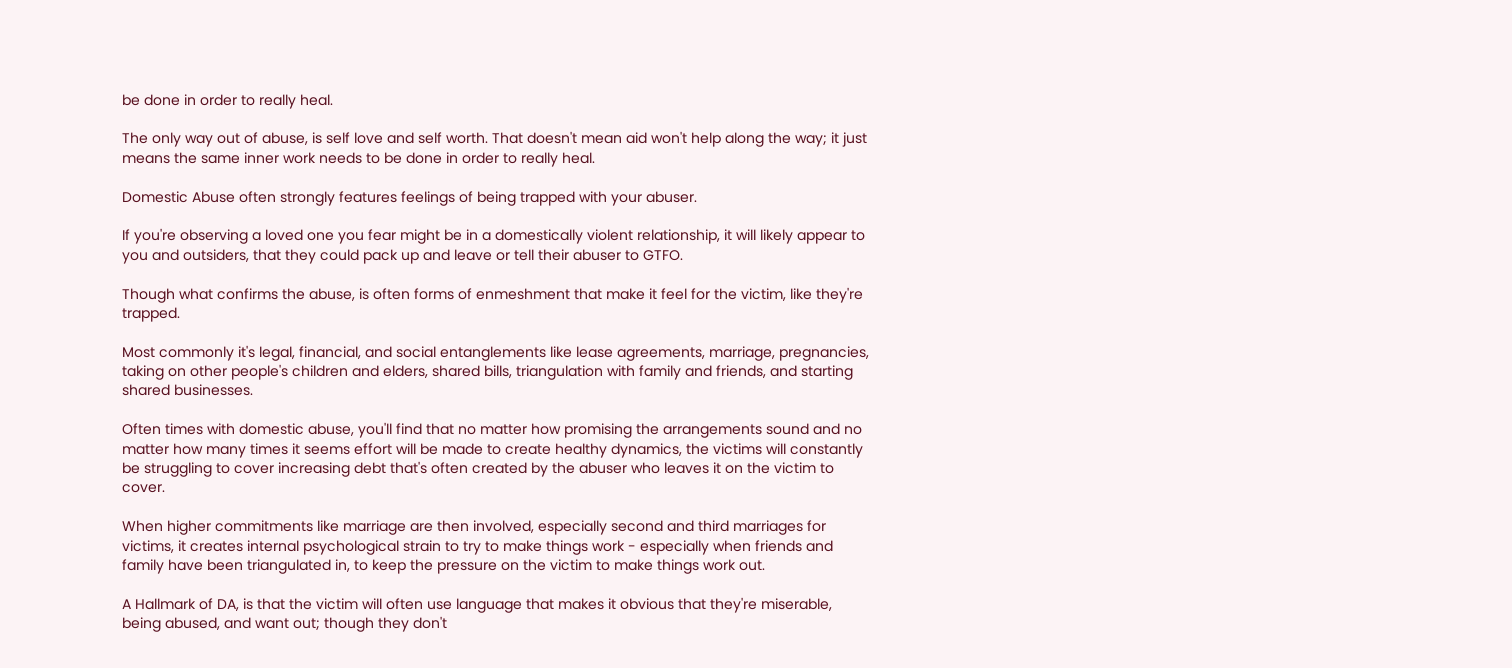be done in order to really heal.

The only way out of abuse, is self love and self worth. That doesn't mean aid won't help along the way; it just means the same inner work needs to be done in order to really heal.

Domestic Abuse often strongly features feelings of being trapped with your abuser.

If you're observing a loved one you fear might be in a domestically violent relationship, it will likely appear to you and outsiders, that they could pack up and leave or tell their abuser to GTFO.

Though what confirms the abuse, is often forms of enmeshment that make it feel for the victim, like they're trapped.

Most commonly it's legal, financial, and social entanglements like lease agreements, marriage, pregnancies, taking on other people's children and elders, shared bills, triangulation with family and friends, and starting shared businesses.

Often times with domestic abuse, you'll find that no matter how promising the arrangements sound and no matter how many times it seems effort will be made to create healthy dynamics, the victims will constantly be struggling to cover increasing debt that's often created by the abuser who leaves it on the victim to cover.

When higher commitments like marriage are then involved, especially second and third marriages for victims, it creates internal psychological strain to try to make things work - especially when friends and family have been triangulated in, to keep the pressure on the victim to make things work out.

A Hallmark of DA, is that the victim will often use language that makes it obvious that they're miserable, being abused, and want out; though they don't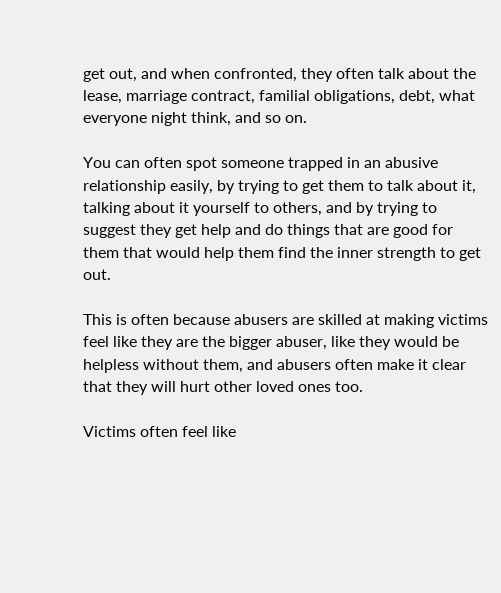get out, and when confronted, they often talk about the lease, marriage contract, familial obligations, debt, what everyone night think, and so on.

You can often spot someone trapped in an abusive relationship easily, by trying to get them to talk about it, talking about it yourself to others, and by trying to suggest they get help and do things that are good for them that would help them find the inner strength to get out.

This is often because abusers are skilled at making victims feel like they are the bigger abuser, like they would be helpless without them, and abusers often make it clear that they will hurt other loved ones too.

Victims often feel like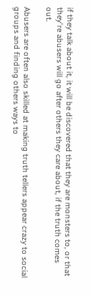if they talk about it, it will be discovered that they are monsters to, or that they're abusers will go after others they care about, if the truth comes out.

Abusers are often also skilled at making truth tellers appear crazy to social groups and finding others ways to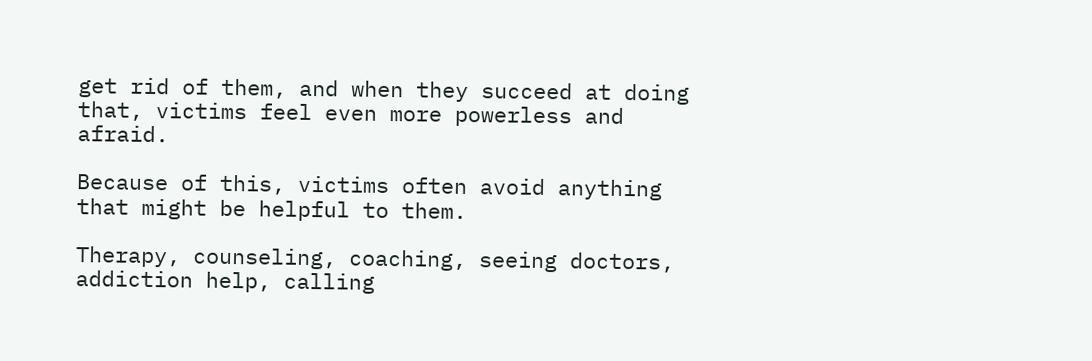get rid of them, and when they succeed at doing that, victims feel even more powerless and afraid.

Because of this, victims often avoid anything that might be helpful to them.

Therapy, counseling, coaching, seeing doctors, addiction help, calling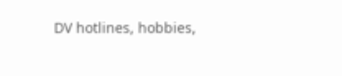DV hotlines, hobbies,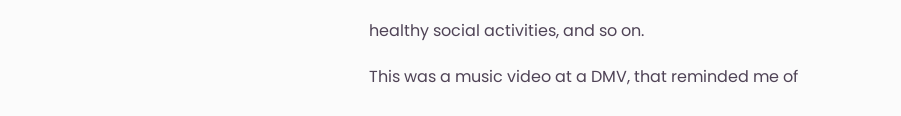healthy social activities, and so on.

This was a music video at a DMV, that reminded me of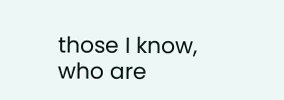those I know, who are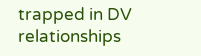trapped in DV relationships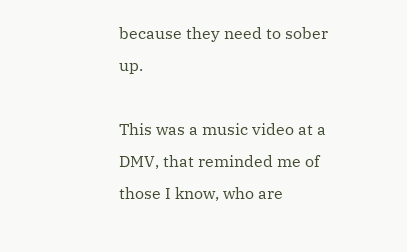because they need to sober up.

This was a music video at a DMV, that reminded me of those I know, who are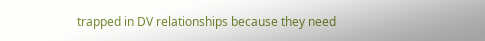trapped in DV relationships because they need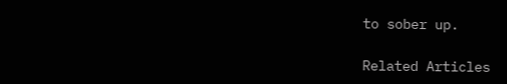to sober up.

Related Articles